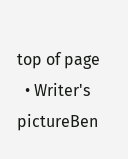top of page
  • Writer's pictureBen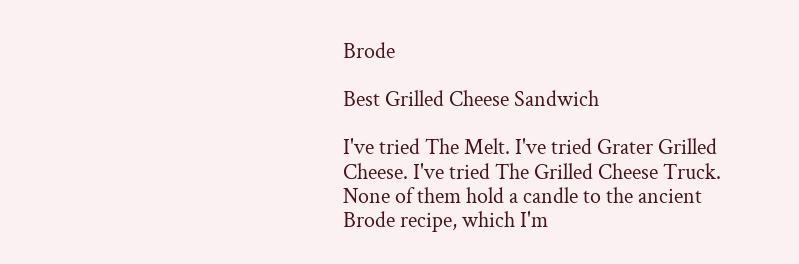Brode

Best Grilled Cheese Sandwich

I've tried The Melt. I've tried Grater Grilled Cheese. I've tried The Grilled Cheese Truck. None of them hold a candle to the ancient Brode recipe, which I'm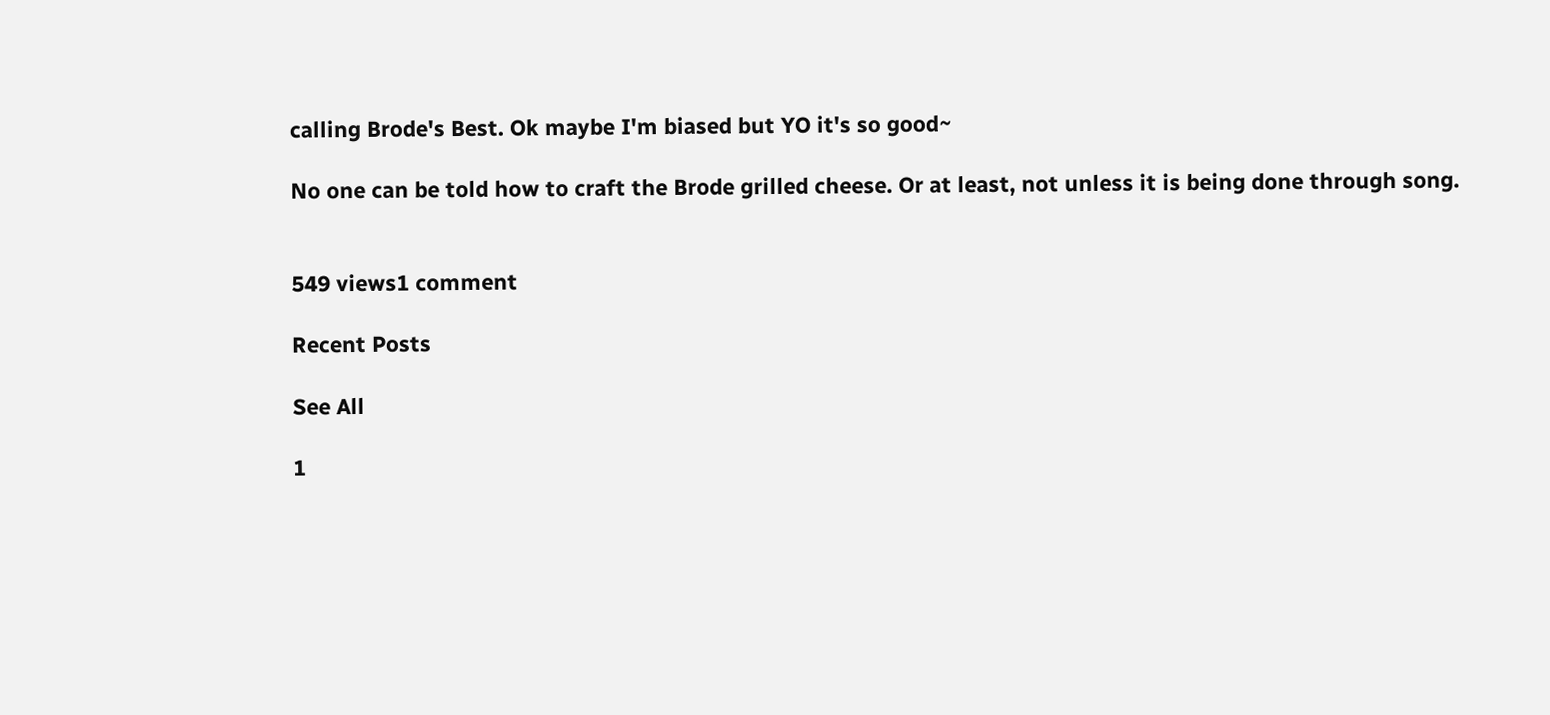calling Brode's Best. Ok maybe I'm biased but YO it's so good~

No one can be told how to craft the Brode grilled cheese. Or at least, not unless it is being done through song.


549 views1 comment

Recent Posts

See All

1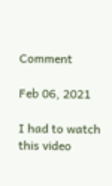Comment

Feb 06, 2021

I had to watch this video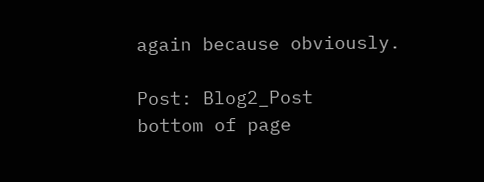again because obviously.

Post: Blog2_Post
bottom of page